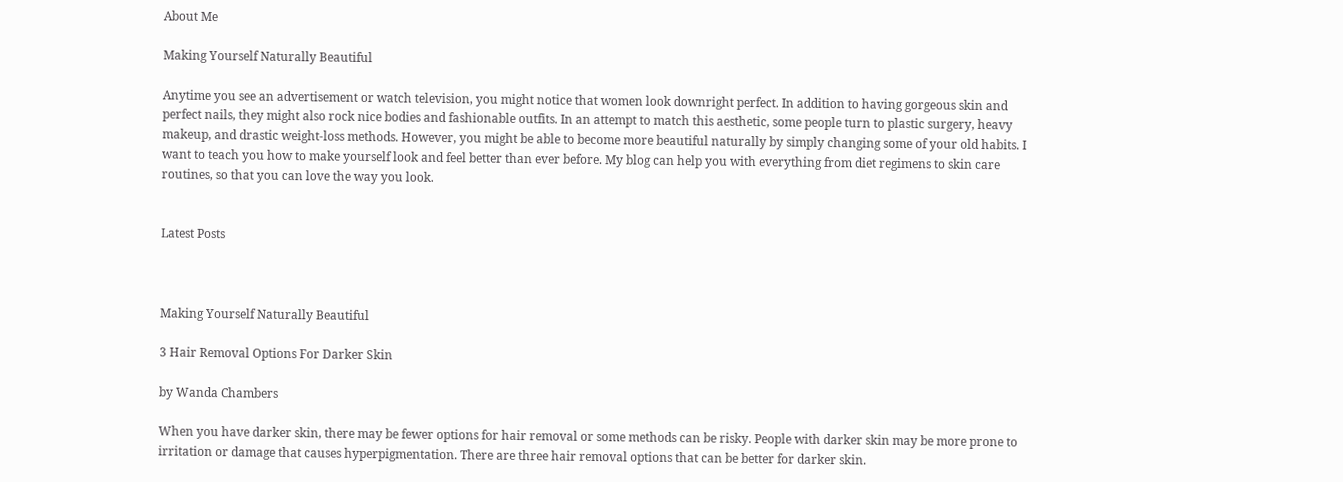About Me

Making Yourself Naturally Beautiful

Anytime you see an advertisement or watch television, you might notice that women look downright perfect. In addition to having gorgeous skin and perfect nails, they might also rock nice bodies and fashionable outfits. In an attempt to match this aesthetic, some people turn to plastic surgery, heavy makeup, and drastic weight-loss methods. However, you might be able to become more beautiful naturally by simply changing some of your old habits. I want to teach you how to make yourself look and feel better than ever before. My blog can help you with everything from diet regimens to skin care routines, so that you can love the way you look.


Latest Posts



Making Yourself Naturally Beautiful

3 Hair Removal Options For Darker Skin

by Wanda Chambers

When you have darker skin, there may be fewer options for hair removal or some methods can be risky. People with darker skin may be more prone to irritation or damage that causes hyperpigmentation. There are three hair removal options that can be better for darker skin.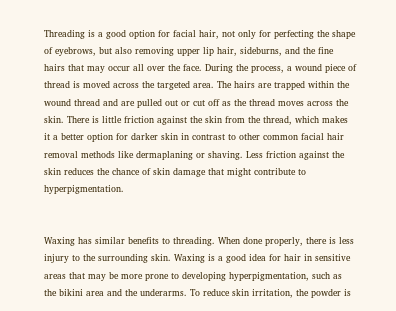Threading is a good option for facial hair, not only for perfecting the shape of eyebrows, but also removing upper lip hair, sideburns, and the fine hairs that may occur all over the face. During the process, a wound piece of thread is moved across the targeted area. The hairs are trapped within the wound thread and are pulled out or cut off as the thread moves across the skin. There is little friction against the skin from the thread, which makes it a better option for darker skin in contrast to other common facial hair removal methods like dermaplaning or shaving. Less friction against the skin reduces the chance of skin damage that might contribute to hyperpigmentation.


Waxing has similar benefits to threading. When done properly, there is less injury to the surrounding skin. Waxing is a good idea for hair in sensitive areas that may be more prone to developing hyperpigmentation, such as the bikini area and the underarms. To reduce skin irritation, the powder is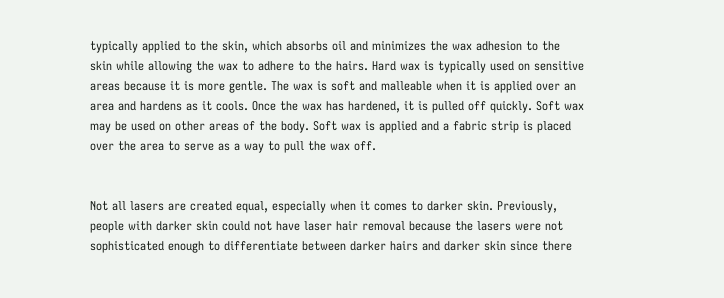typically applied to the skin, which absorbs oil and minimizes the wax adhesion to the skin while allowing the wax to adhere to the hairs. Hard wax is typically used on sensitive areas because it is more gentle. The wax is soft and malleable when it is applied over an area and hardens as it cools. Once the wax has hardened, it is pulled off quickly. Soft wax may be used on other areas of the body. Soft wax is applied and a fabric strip is placed over the area to serve as a way to pull the wax off.


Not all lasers are created equal, especially when it comes to darker skin. Previously, people with darker skin could not have laser hair removal because the lasers were not sophisticated enough to differentiate between darker hairs and darker skin since there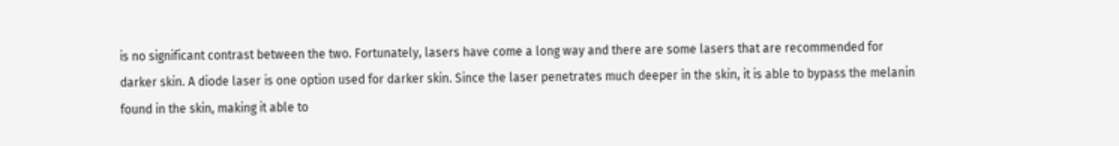is no significant contrast between the two. Fortunately, lasers have come a long way and there are some lasers that are recommended for darker skin. A diode laser is one option used for darker skin. Since the laser penetrates much deeper in the skin, it is able to bypass the melanin found in the skin, making it able to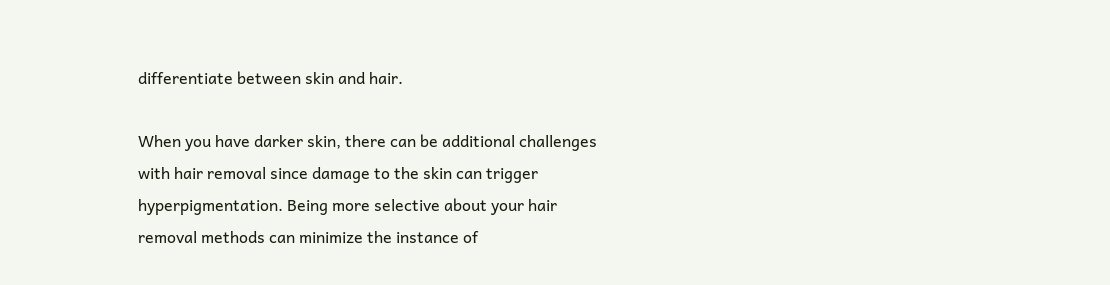differentiate between skin and hair.

When you have darker skin, there can be additional challenges with hair removal since damage to the skin can trigger hyperpigmentation. Being more selective about your hair removal methods can minimize the instance of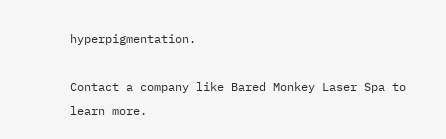hyperpigmentation.

Contact a company like Bared Monkey Laser Spa to learn more.